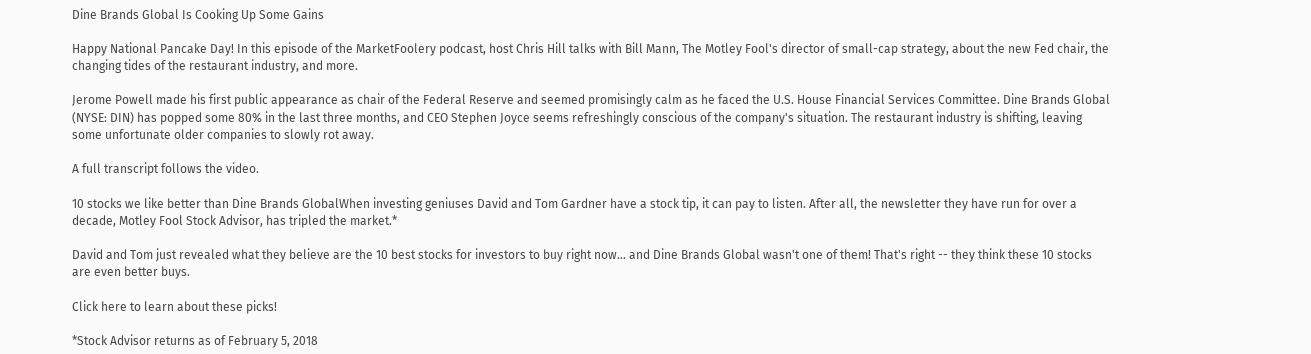Dine Brands Global Is Cooking Up Some Gains

Happy National Pancake Day! In this episode of the MarketFoolery podcast, host Chris Hill talks with Bill Mann, The Motley Fool's director of small-cap strategy, about the new Fed chair, the changing tides of the restaurant industry, and more.

Jerome Powell made his first public appearance as chair of the Federal Reserve and seemed promisingly calm as he faced the U.S. House Financial Services Committee. Dine Brands Global (NYSE: DIN) has popped some 80% in the last three months, and CEO Stephen Joyce seems refreshingly conscious of the company's situation. The restaurant industry is shifting, leaving some unfortunate older companies to slowly rot away.

A full transcript follows the video.

10 stocks we like better than Dine Brands GlobalWhen investing geniuses David and Tom Gardner have a stock tip, it can pay to listen. After all, the newsletter they have run for over a decade, Motley Fool Stock Advisor, has tripled the market.*

David and Tom just revealed what they believe are the 10 best stocks for investors to buy right now... and Dine Brands Global wasn't one of them! That's right -- they think these 10 stocks are even better buys.

Click here to learn about these picks!

*Stock Advisor returns as of February 5, 2018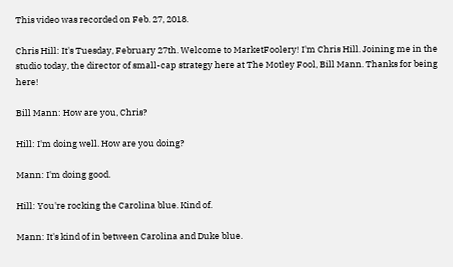This video was recorded on Feb. 27, 2018.

Chris Hill: It's Tuesday, February 27th. Welcome to MarketFoolery! I'm Chris Hill. Joining me in the studio today, the director of small-cap strategy here at The Motley Fool, Bill Mann. Thanks for being here!

Bill Mann: How are you, Chris?

Hill: I'm doing well. How are you doing?

Mann: I'm doing good.

Hill: You're rocking the Carolina blue. Kind of.

Mann: It's kind of in between Carolina and Duke blue.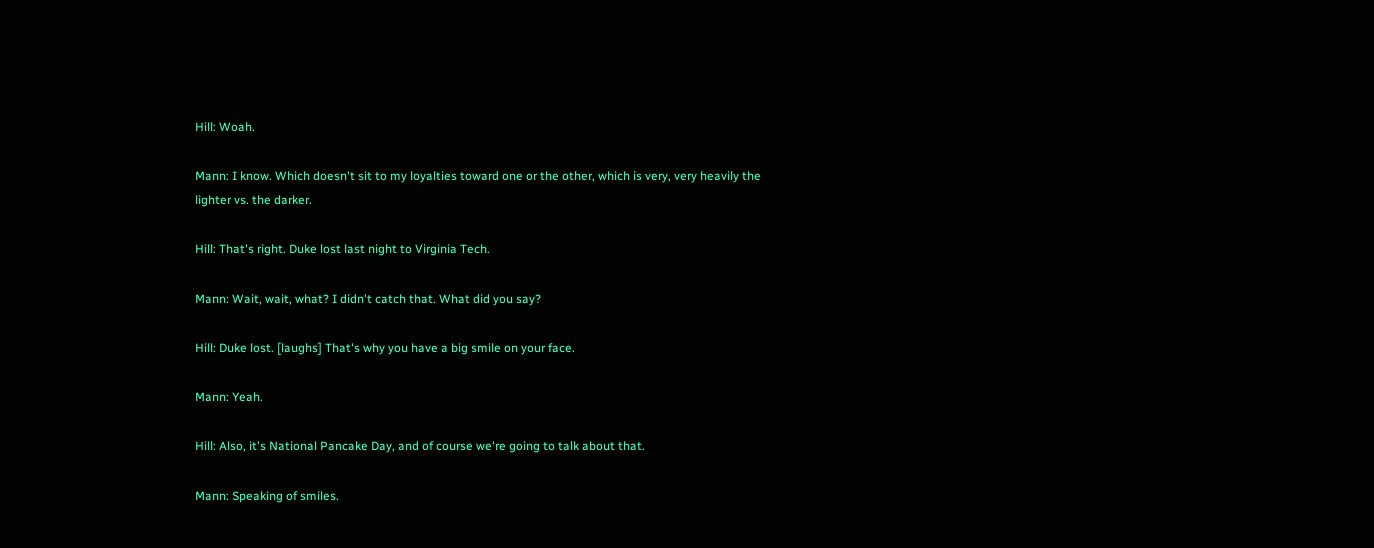Hill: Woah.

Mann: I know. Which doesn't sit to my loyalties toward one or the other, which is very, very heavily the lighter vs. the darker.

Hill: That's right. Duke lost last night to Virginia Tech.

Mann: Wait, wait, what? I didn't catch that. What did you say?

Hill: Duke lost. [laughs] That's why you have a big smile on your face.

Mann: Yeah.

Hill: Also, it's National Pancake Day, and of course we're going to talk about that.

Mann: Speaking of smiles.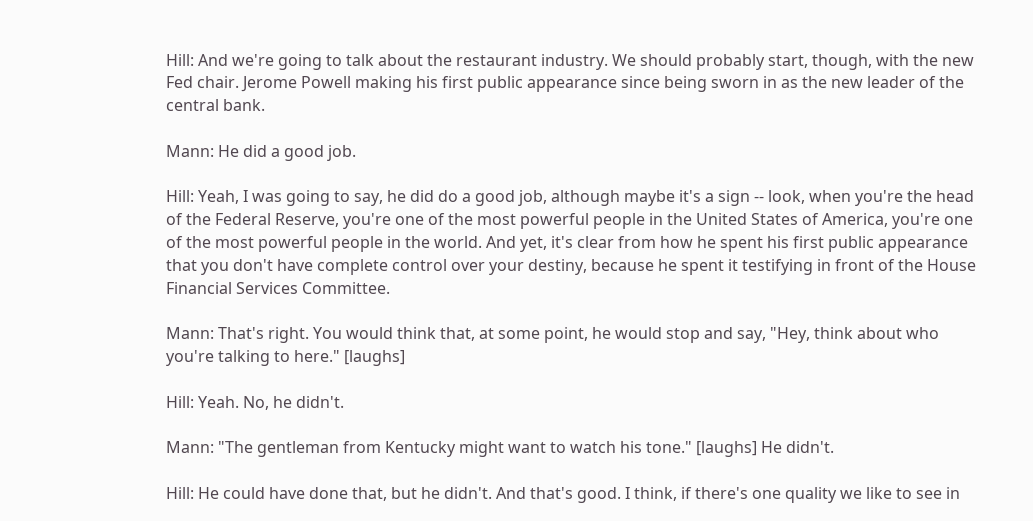Hill: And we're going to talk about the restaurant industry. We should probably start, though, with the new Fed chair. Jerome Powell making his first public appearance since being sworn in as the new leader of the central bank.

Mann: He did a good job.

Hill: Yeah, I was going to say, he did do a good job, although maybe it's a sign -- look, when you're the head of the Federal Reserve, you're one of the most powerful people in the United States of America, you're one of the most powerful people in the world. And yet, it's clear from how he spent his first public appearance that you don't have complete control over your destiny, because he spent it testifying in front of the House Financial Services Committee.

Mann: That's right. You would think that, at some point, he would stop and say, "Hey, think about who you're talking to here." [laughs]

Hill: Yeah. No, he didn't.

Mann: "The gentleman from Kentucky might want to watch his tone." [laughs] He didn't.

Hill: He could have done that, but he didn't. And that's good. I think, if there's one quality we like to see in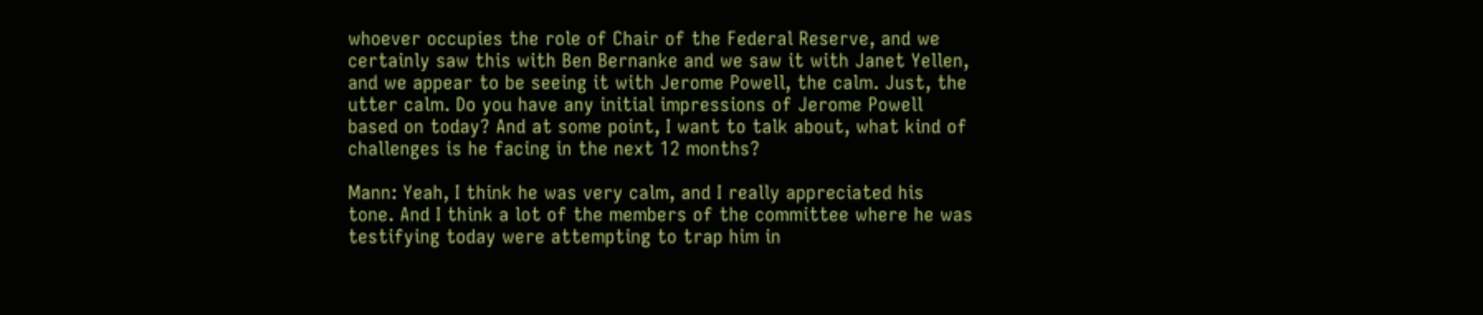whoever occupies the role of Chair of the Federal Reserve, and we certainly saw this with Ben Bernanke and we saw it with Janet Yellen, and we appear to be seeing it with Jerome Powell, the calm. Just, the utter calm. Do you have any initial impressions of Jerome Powell based on today? And at some point, I want to talk about, what kind of challenges is he facing in the next 12 months?

Mann: Yeah, I think he was very calm, and I really appreciated his tone. And I think a lot of the members of the committee where he was testifying today were attempting to trap him in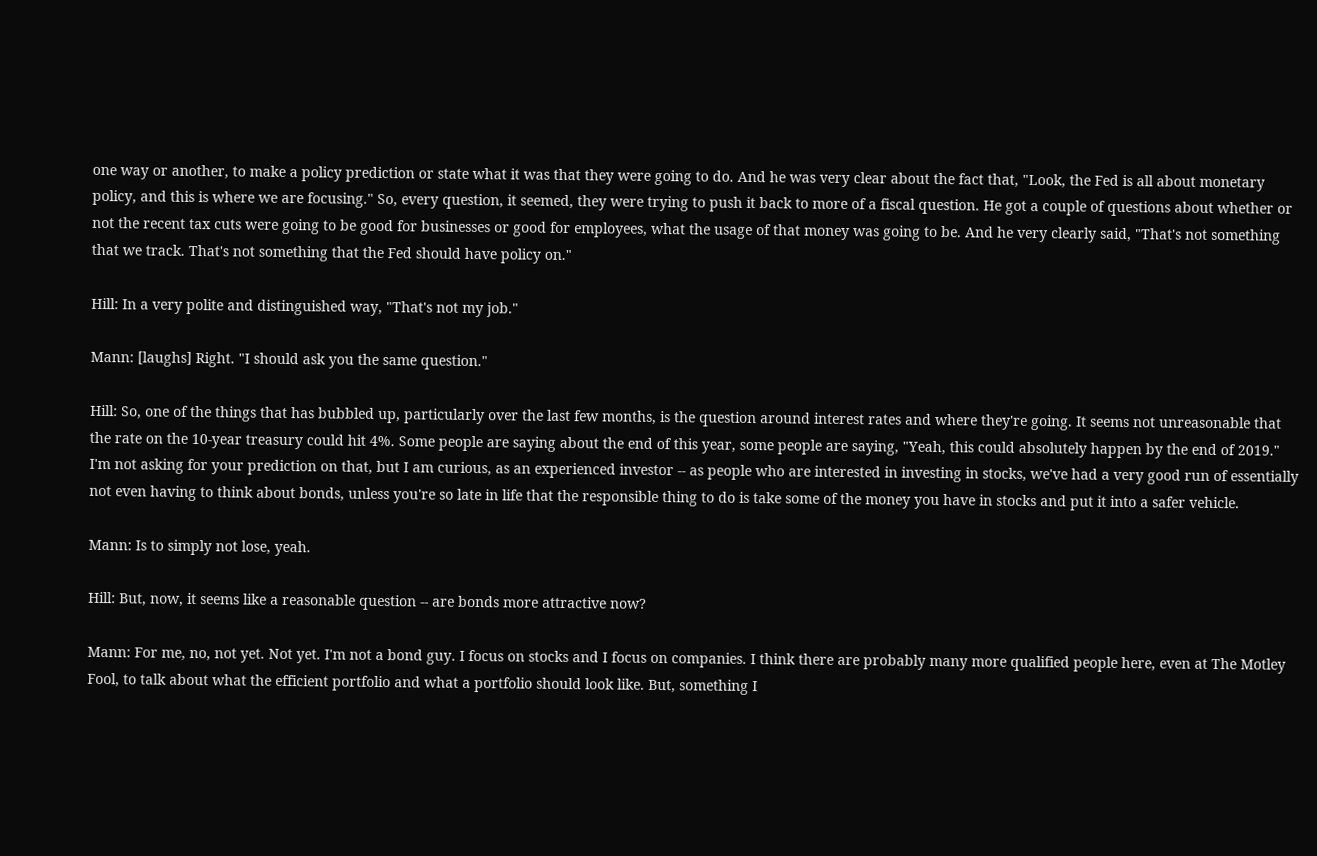one way or another, to make a policy prediction or state what it was that they were going to do. And he was very clear about the fact that, "Look, the Fed is all about monetary policy, and this is where we are focusing." So, every question, it seemed, they were trying to push it back to more of a fiscal question. He got a couple of questions about whether or not the recent tax cuts were going to be good for businesses or good for employees, what the usage of that money was going to be. And he very clearly said, "That's not something that we track. That's not something that the Fed should have policy on."

Hill: In a very polite and distinguished way, "That's not my job."

Mann: [laughs] Right. "I should ask you the same question."

Hill: So, one of the things that has bubbled up, particularly over the last few months, is the question around interest rates and where they're going. It seems not unreasonable that the rate on the 10-year treasury could hit 4%. Some people are saying about the end of this year, some people are saying, "Yeah, this could absolutely happen by the end of 2019." I'm not asking for your prediction on that, but I am curious, as an experienced investor -- as people who are interested in investing in stocks, we've had a very good run of essentially not even having to think about bonds, unless you're so late in life that the responsible thing to do is take some of the money you have in stocks and put it into a safer vehicle.

Mann: Is to simply not lose, yeah.

Hill: But, now, it seems like a reasonable question -- are bonds more attractive now?

Mann: For me, no, not yet. Not yet. I'm not a bond guy. I focus on stocks and I focus on companies. I think there are probably many more qualified people here, even at The Motley Fool, to talk about what the efficient portfolio and what a portfolio should look like. But, something I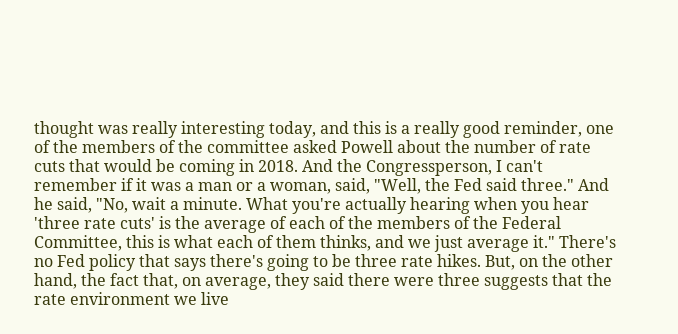thought was really interesting today, and this is a really good reminder, one of the members of the committee asked Powell about the number of rate cuts that would be coming in 2018. And the Congressperson, I can't remember if it was a man or a woman, said, "Well, the Fed said three." And he said, "No, wait a minute. What you're actually hearing when you hear 'three rate cuts' is the average of each of the members of the Federal Committee, this is what each of them thinks, and we just average it." There's no Fed policy that says there's going to be three rate hikes. But, on the other hand, the fact that, on average, they said there were three suggests that the rate environment we live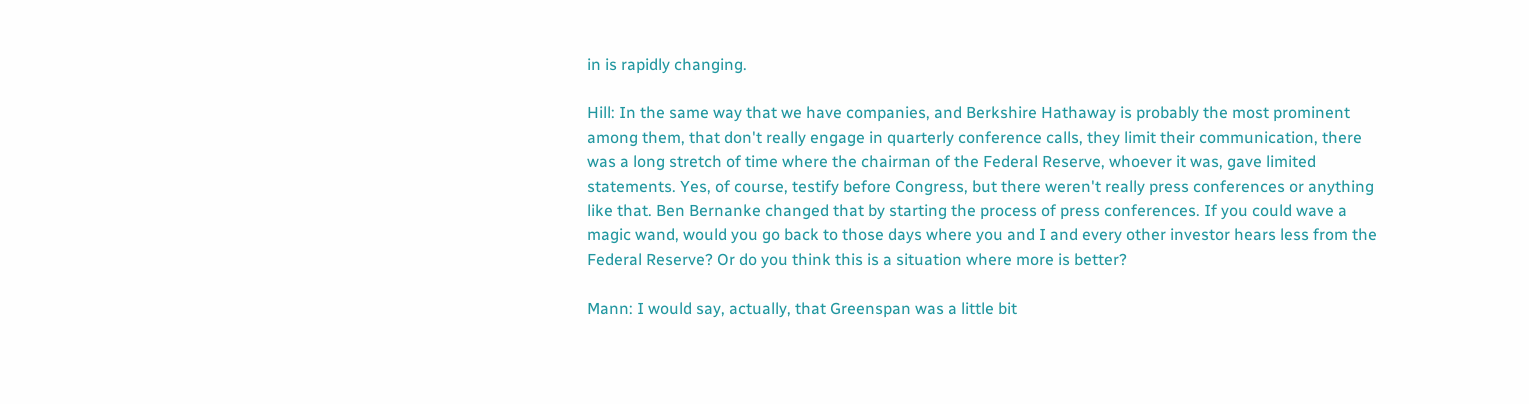in is rapidly changing.

Hill: In the same way that we have companies, and Berkshire Hathaway is probably the most prominent among them, that don't really engage in quarterly conference calls, they limit their communication, there was a long stretch of time where the chairman of the Federal Reserve, whoever it was, gave limited statements. Yes, of course, testify before Congress, but there weren't really press conferences or anything like that. Ben Bernanke changed that by starting the process of press conferences. If you could wave a magic wand, would you go back to those days where you and I and every other investor hears less from the Federal Reserve? Or do you think this is a situation where more is better?

Mann: I would say, actually, that Greenspan was a little bit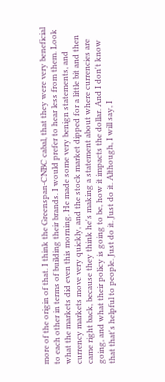more of the origin of that. I think the Greenspan-CNBC cabal, that they were very beneficial to each other in terms of building their brands. I would prefer to hear less from them. Look what the markets did even this morning. He made some very benign statements, and currency markets move very quickly, and the stock market dipped for a little bit and then came right back, because they think he's making a statement about where currencies are going, and what their policy is going to be, how it impacts the dollar. And I don't know that that's helpful to people. Just do it. Just do it. Although, I will say, I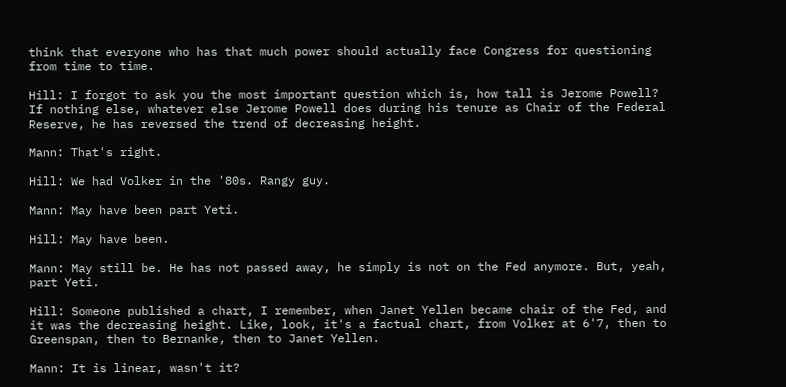think that everyone who has that much power should actually face Congress for questioning from time to time.

Hill: I forgot to ask you the most important question which is, how tall is Jerome Powell? If nothing else, whatever else Jerome Powell does during his tenure as Chair of the Federal Reserve, he has reversed the trend of decreasing height.

Mann: That's right.

Hill: We had Volker in the '80s. Rangy guy.

Mann: May have been part Yeti.

Hill: May have been.

Mann: May still be. He has not passed away, he simply is not on the Fed anymore. But, yeah, part Yeti.

Hill: Someone published a chart, I remember, when Janet Yellen became chair of the Fed, and it was the decreasing height. Like, look, it's a factual chart, from Volker at 6'7, then to Greenspan, then to Bernanke, then to Janet Yellen.

Mann: It is linear, wasn't it?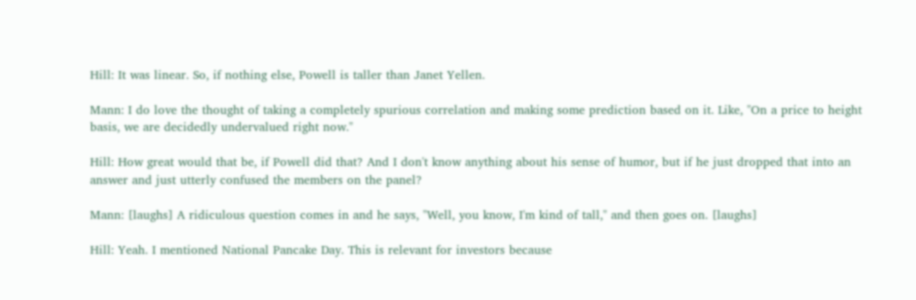Hill: It was linear. So, if nothing else, Powell is taller than Janet Yellen.

Mann: I do love the thought of taking a completely spurious correlation and making some prediction based on it. Like, "On a price to height basis, we are decidedly undervalued right now."

Hill: How great would that be, if Powell did that? And I don't know anything about his sense of humor, but if he just dropped that into an answer and just utterly confused the members on the panel?

Mann: [laughs] A ridiculous question comes in and he says, "Well, you know, I'm kind of tall," and then goes on. [laughs]

Hill: Yeah. I mentioned National Pancake Day. This is relevant for investors because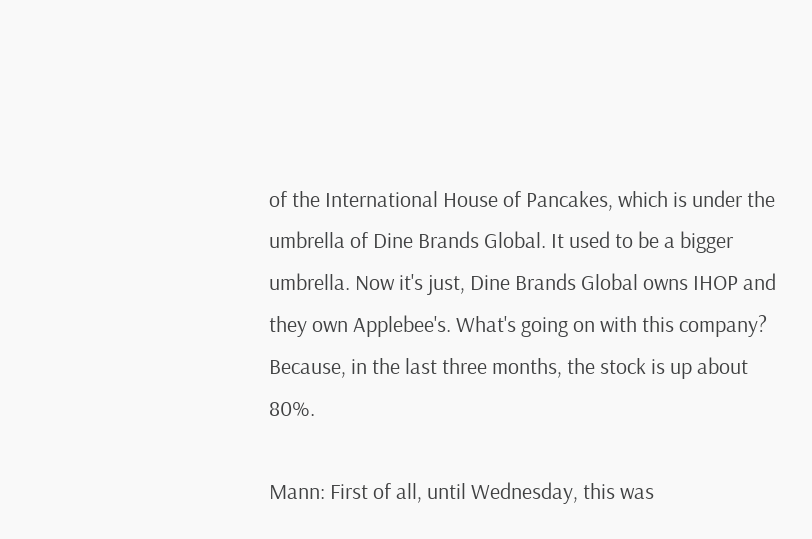of the International House of Pancakes, which is under the umbrella of Dine Brands Global. It used to be a bigger umbrella. Now it's just, Dine Brands Global owns IHOP and they own Applebee's. What's going on with this company? Because, in the last three months, the stock is up about 80%.

Mann: First of all, until Wednesday, this was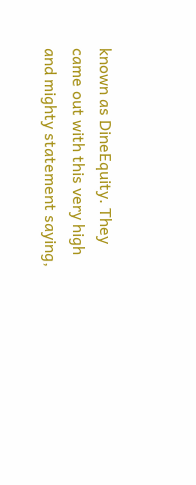known as DineEquity. They came out with this very high and mighty statement saying,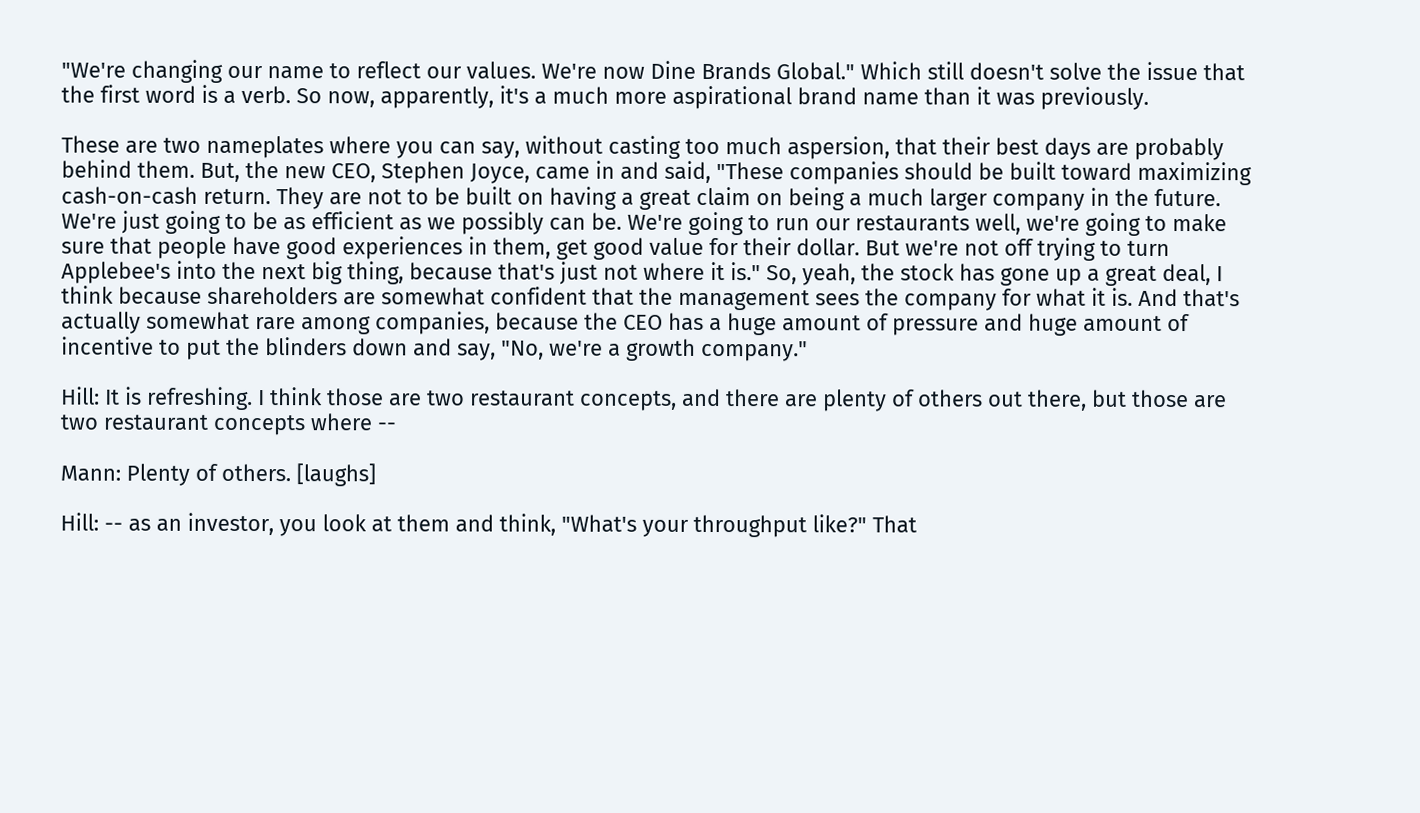"We're changing our name to reflect our values. We're now Dine Brands Global." Which still doesn't solve the issue that the first word is a verb. So now, apparently, it's a much more aspirational brand name than it was previously.

These are two nameplates where you can say, without casting too much aspersion, that their best days are probably behind them. But, the new CEO, Stephen Joyce, came in and said, "These companies should be built toward maximizing cash-on-cash return. They are not to be built on having a great claim on being a much larger company in the future. We're just going to be as efficient as we possibly can be. We're going to run our restaurants well, we're going to make sure that people have good experiences in them, get good value for their dollar. But we're not off trying to turn Applebee's into the next big thing, because that's just not where it is." So, yeah, the stock has gone up a great deal, I think because shareholders are somewhat confident that the management sees the company for what it is. And that's actually somewhat rare among companies, because the CEO has a huge amount of pressure and huge amount of incentive to put the blinders down and say, "No, we're a growth company."

Hill: It is refreshing. I think those are two restaurant concepts, and there are plenty of others out there, but those are two restaurant concepts where --

Mann: Plenty of others. [laughs]

Hill: -- as an investor, you look at them and think, "What's your throughput like?" That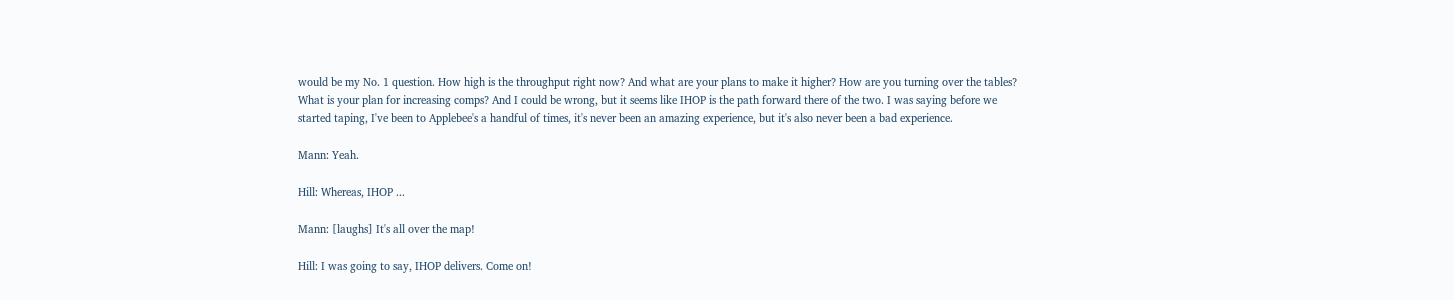would be my No. 1 question. How high is the throughput right now? And what are your plans to make it higher? How are you turning over the tables? What is your plan for increasing comps? And I could be wrong, but it seems like IHOP is the path forward there of the two. I was saying before we started taping, I've been to Applebee's a handful of times, it's never been an amazing experience, but it's also never been a bad experience.

Mann: Yeah.

Hill: Whereas, IHOP ...

Mann: [laughs] It's all over the map!

Hill: I was going to say, IHOP delivers. Come on!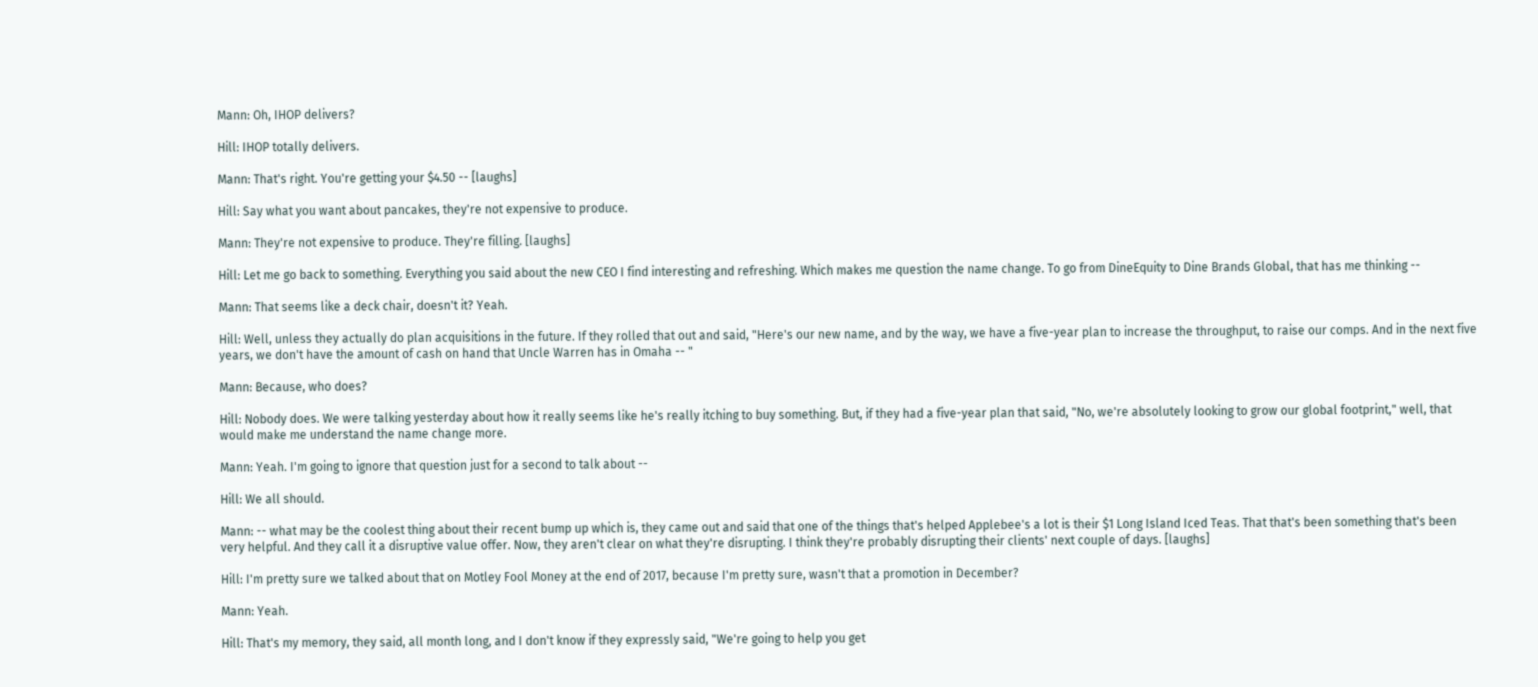Mann: Oh, IHOP delivers?

Hill: IHOP totally delivers.

Mann: That's right. You're getting your $4.50 -- [laughs]

Hill: Say what you want about pancakes, they're not expensive to produce.

Mann: They're not expensive to produce. They're filling. [laughs]

Hill: Let me go back to something. Everything you said about the new CEO I find interesting and refreshing. Which makes me question the name change. To go from DineEquity to Dine Brands Global, that has me thinking --

Mann: That seems like a deck chair, doesn't it? Yeah.

Hill: Well, unless they actually do plan acquisitions in the future. If they rolled that out and said, "Here's our new name, and by the way, we have a five-year plan to increase the throughput, to raise our comps. And in the next five years, we don't have the amount of cash on hand that Uncle Warren has in Omaha -- "

Mann: Because, who does?

Hill: Nobody does. We were talking yesterday about how it really seems like he's really itching to buy something. But, if they had a five-year plan that said, "No, we're absolutely looking to grow our global footprint," well, that would make me understand the name change more.

Mann: Yeah. I'm going to ignore that question just for a second to talk about --

Hill: We all should.

Mann: -- what may be the coolest thing about their recent bump up which is, they came out and said that one of the things that's helped Applebee's a lot is their $1 Long Island Iced Teas. That that's been something that's been very helpful. And they call it a disruptive value offer. Now, they aren't clear on what they're disrupting. I think they're probably disrupting their clients' next couple of days. [laughs]

Hill: I'm pretty sure we talked about that on Motley Fool Money at the end of 2017, because I'm pretty sure, wasn't that a promotion in December?

Mann: Yeah.

Hill: That's my memory, they said, all month long, and I don't know if they expressly said, "We're going to help you get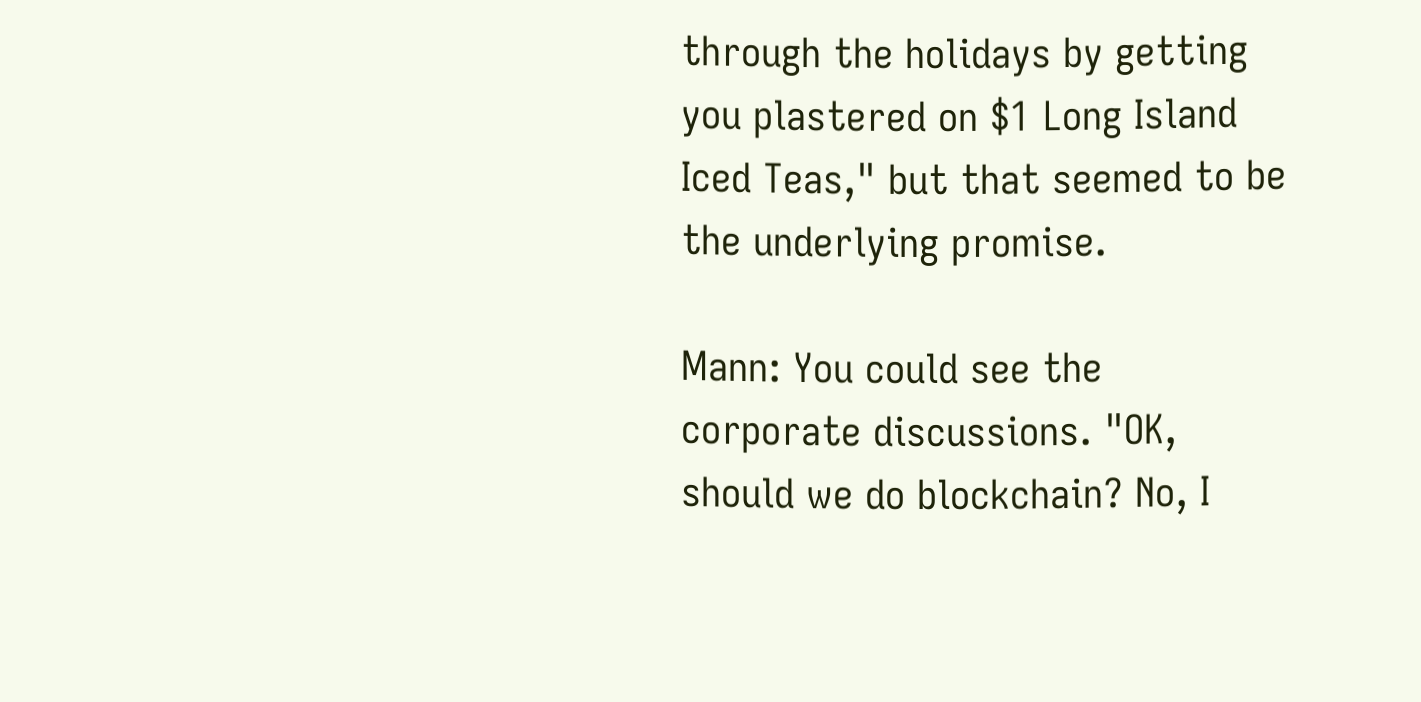through the holidays by getting you plastered on $1 Long Island Iced Teas," but that seemed to be the underlying promise.

Mann: You could see the corporate discussions. "OK, should we do blockchain? No, I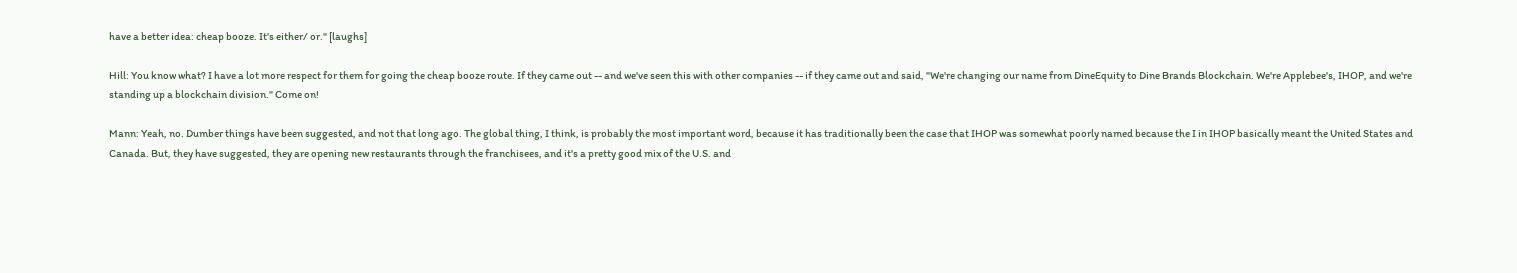have a better idea: cheap booze. It's either/ or." [laughs]

Hill: You know what? I have a lot more respect for them for going the cheap booze route. If they came out -- and we've seen this with other companies -- if they came out and said, "We're changing our name from DineEquity to Dine Brands Blockchain. We're Applebee's, IHOP, and we're standing up a blockchain division." Come on!

Mann: Yeah, no. Dumber things have been suggested, and not that long ago. The global thing, I think, is probably the most important word, because it has traditionally been the case that IHOP was somewhat poorly named because the I in IHOP basically meant the United States and Canada. But, they have suggested, they are opening new restaurants through the franchisees, and it's a pretty good mix of the U.S. and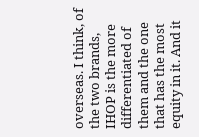overseas. I think, of the two brands, IHOP is the more differentiated of them and the one that has the most equity in it. And it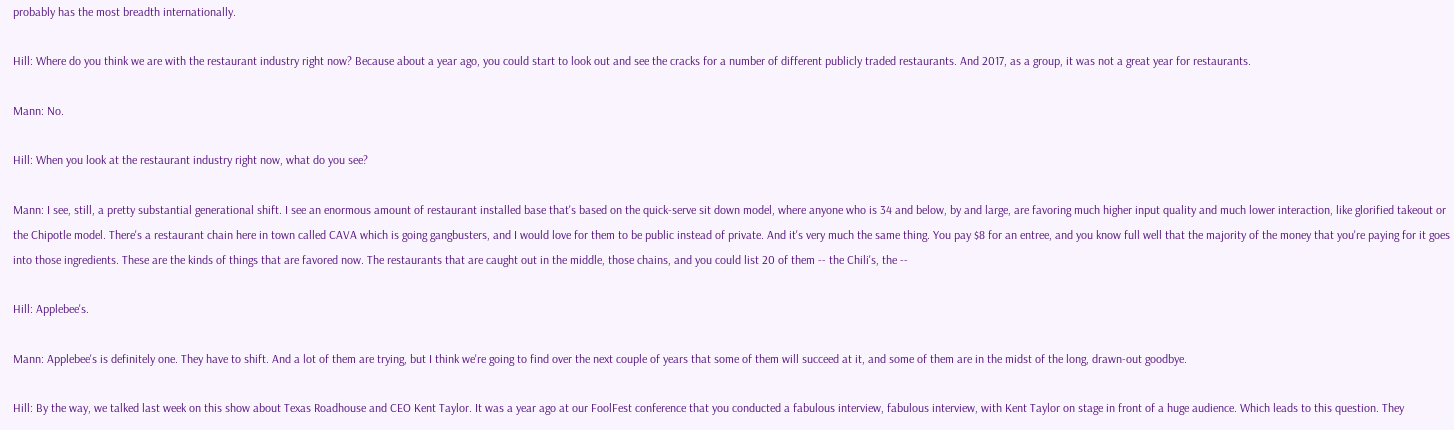probably has the most breadth internationally.

Hill: Where do you think we are with the restaurant industry right now? Because about a year ago, you could start to look out and see the cracks for a number of different publicly traded restaurants. And 2017, as a group, it was not a great year for restaurants.

Mann: No.

Hill: When you look at the restaurant industry right now, what do you see?

Mann: I see, still, a pretty substantial generational shift. I see an enormous amount of restaurant installed base that's based on the quick-serve sit down model, where anyone who is 34 and below, by and large, are favoring much higher input quality and much lower interaction, like glorified takeout or the Chipotle model. There's a restaurant chain here in town called CAVA which is going gangbusters, and I would love for them to be public instead of private. And it's very much the same thing. You pay $8 for an entree, and you know full well that the majority of the money that you're paying for it goes into those ingredients. These are the kinds of things that are favored now. The restaurants that are caught out in the middle, those chains, and you could list 20 of them -- the Chili's, the --

Hill: Applebee's.

Mann: Applebee's is definitely one. They have to shift. And a lot of them are trying, but I think we're going to find over the next couple of years that some of them will succeed at it, and some of them are in the midst of the long, drawn-out goodbye.

Hill: By the way, we talked last week on this show about Texas Roadhouse and CEO Kent Taylor. It was a year ago at our FoolFest conference that you conducted a fabulous interview, fabulous interview, with Kent Taylor on stage in front of a huge audience. Which leads to this question. They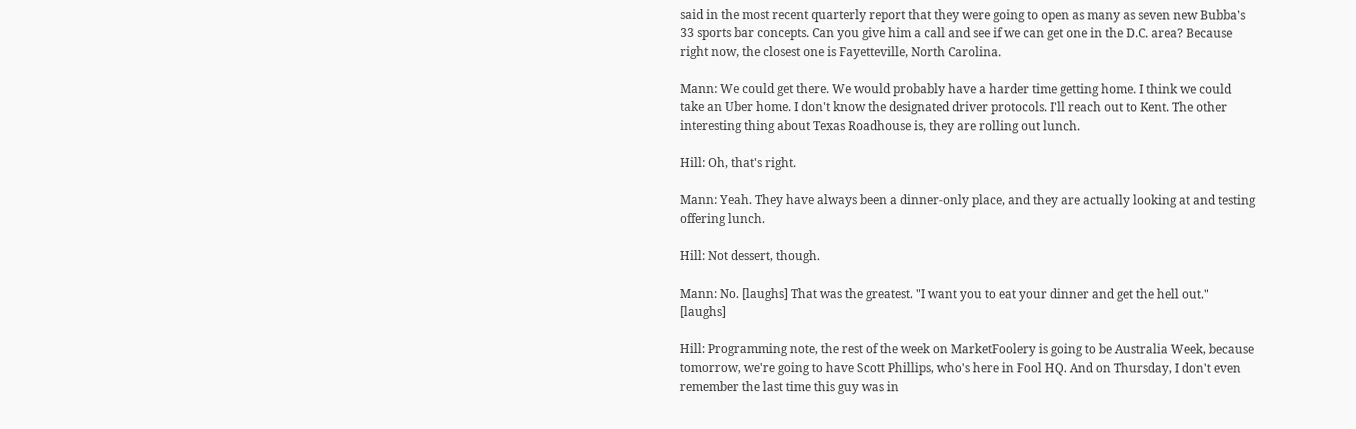said in the most recent quarterly report that they were going to open as many as seven new Bubba's 33 sports bar concepts. Can you give him a call and see if we can get one in the D.C. area? Because right now, the closest one is Fayetteville, North Carolina.

Mann: We could get there. We would probably have a harder time getting home. I think we could take an Uber home. I don't know the designated driver protocols. I'll reach out to Kent. The other interesting thing about Texas Roadhouse is, they are rolling out lunch.

Hill: Oh, that's right.

Mann: Yeah. They have always been a dinner-only place, and they are actually looking at and testing offering lunch.

Hill: Not dessert, though.

Mann: No. [laughs] That was the greatest. "I want you to eat your dinner and get the hell out." [laughs]

Hill: Programming note, the rest of the week on MarketFoolery is going to be Australia Week, because tomorrow, we're going to have Scott Phillips, who's here in Fool HQ. And on Thursday, I don't even remember the last time this guy was in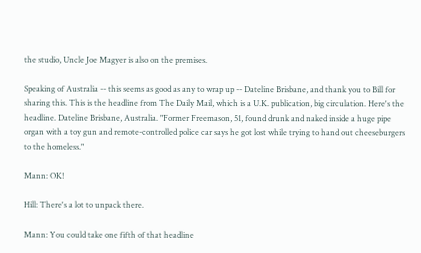the studio, Uncle Joe Magyer is also on the premises.

Speaking of Australia -- this seems as good as any to wrap up -- Dateline Brisbane, and thank you to Bill for sharing this. This is the headline from The Daily Mail, which is a U.K. publication, big circulation. Here's the headline. Dateline Brisbane, Australia. "Former Freemason, 51, found drunk and naked inside a huge pipe organ with a toy gun and remote-controlled police car says he got lost while trying to hand out cheeseburgers to the homeless."

Mann: OK!

Hill: There's a lot to unpack there.

Mann: You could take one fifth of that headline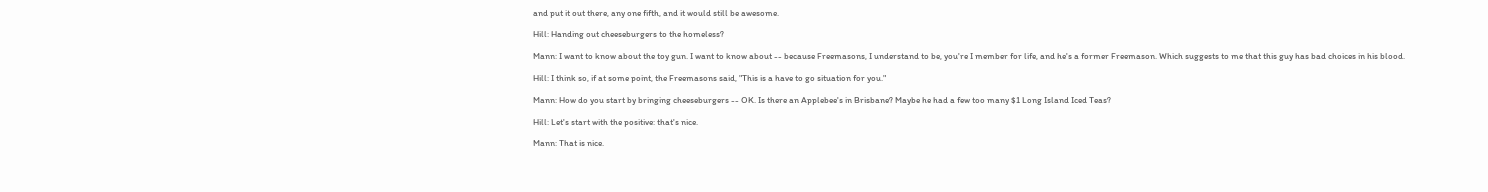and put it out there, any one fifth, and it would still be awesome.

Hill: Handing out cheeseburgers to the homeless?

Mann: I want to know about the toy gun. I want to know about -- because Freemasons, I understand to be, you're I member for life, and he's a former Freemason. Which suggests to me that this guy has bad choices in his blood.

Hill: I think so, if at some point, the Freemasons said, "This is a have to go situation for you."

Mann: How do you start by bringing cheeseburgers -- OK. Is there an Applebee's in Brisbane? Maybe he had a few too many $1 Long Island Iced Teas?

Hill: Let's start with the positive: that's nice.

Mann: That is nice.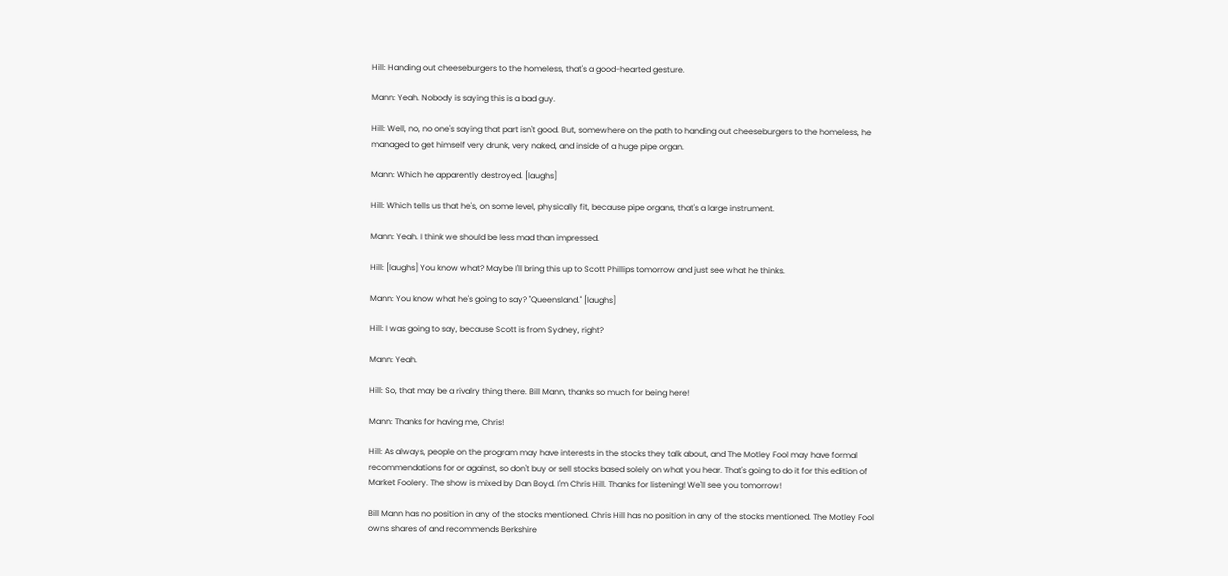Hill: Handing out cheeseburgers to the homeless, that's a good-hearted gesture.

Mann: Yeah. Nobody is saying this is a bad guy.

Hill: Well, no, no one's saying that part isn't good. But, somewhere on the path to handing out cheeseburgers to the homeless, he managed to get himself very drunk, very naked, and inside of a huge pipe organ.

Mann: Which he apparently destroyed. [laughs]

Hill: Which tells us that he's, on some level, physically fit, because pipe organs, that's a large instrument.

Mann: Yeah. I think we should be less mad than impressed.

Hill: [laughs] You know what? Maybe I'll bring this up to Scott Phillips tomorrow and just see what he thinks.

Mann: You know what he's going to say? "Queensland." [laughs]

Hill: I was going to say, because Scott is from Sydney, right?

Mann: Yeah.

Hill: So, that may be a rivalry thing there. Bill Mann, thanks so much for being here!

Mann: Thanks for having me, Chris!

Hill: As always, people on the program may have interests in the stocks they talk about, and The Motley Fool may have formal recommendations for or against, so don't buy or sell stocks based solely on what you hear. That's going to do it for this edition of Market Foolery. The show is mixed by Dan Boyd. I'm Chris Hill. Thanks for listening! We'll see you tomorrow!

Bill Mann has no position in any of the stocks mentioned. Chris Hill has no position in any of the stocks mentioned. The Motley Fool owns shares of and recommends Berkshire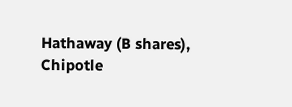Hathaway (B shares), Chipotle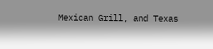Mexican Grill, and Texas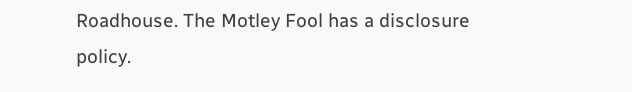Roadhouse. The Motley Fool has a disclosure policy.